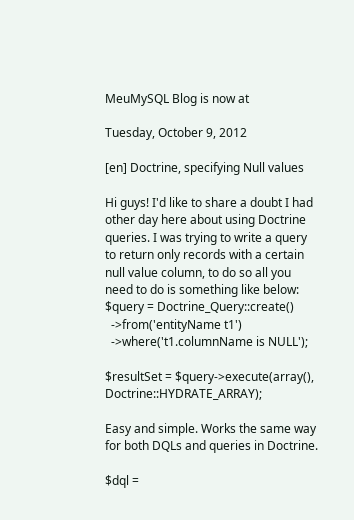MeuMySQL Blog is now at

Tuesday, October 9, 2012

[en] Doctrine, specifying Null values

Hi guys! I'd like to share a doubt I had other day here about using Doctrine queries. I was trying to write a query to return only records with a certain null value column, to do so all you need to do is something like below:
$query = Doctrine_Query::create()
  ->from('entityName t1')
  ->where('t1.columnName is NULL');

$resultSet = $query->execute(array(), Doctrine::HYDRATE_ARRAY);

Easy and simple. Works the same way for both DQLs and queries in Doctrine.

$dql =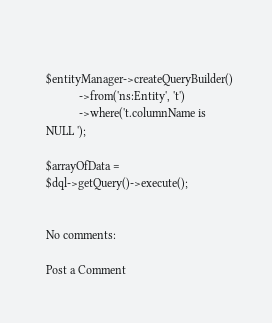$entityManager->createQueryBuilder()
           ->from('ns:Entity', 't')
           ->where('t.columnName is NULL ');

$arrayOfData = $dql->getQuery()->execute();


No comments:

Post a Comment